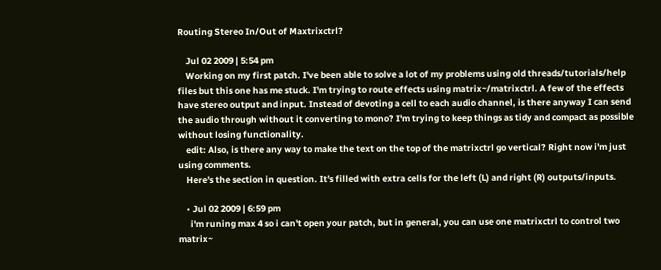Routing Stereo In/Out of Maxtrixctrl?

    Jul 02 2009 | 5:54 pm
    Working on my first patch. I've been able to solve a lot of my problems using old threads/tutorials/help files but this one has me stuck. I'm trying to route effects using matrix~/matrixctrl. A few of the effects have stereo output and input. Instead of devoting a cell to each audio channel, is there anyway I can send the audio through without it converting to mono? I'm trying to keep things as tidy and compact as possible without losing functionality.
    edit: Also, is there any way to make the text on the top of the matrixctrl go vertical? Right now i'm just using comments.
    Here's the section in question. It's filled with extra cells for the left (L) and right (R) outputs/inputs.

    • Jul 02 2009 | 6:59 pm
      i'm runing max 4 so i can't open your patch, but in general, you can use one matrixctrl to control two matrix~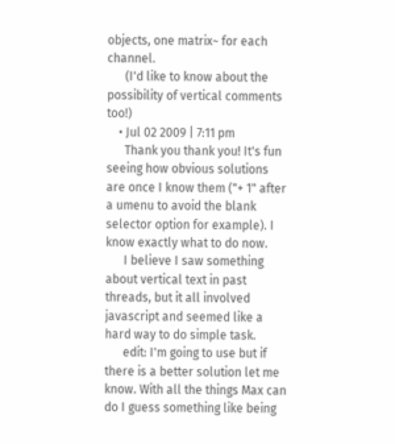objects, one matrix~ for each channel.
      (I'd like to know about the possibility of vertical comments too!)
    • Jul 02 2009 | 7:11 pm
      Thank you thank you! It's fun seeing how obvious solutions are once I know them ("+ 1" after a umenu to avoid the blank selector option for example). I know exactly what to do now.
      I believe I saw something about vertical text in past threads, but it all involved javascript and seemed like a hard way to do simple task.
      edit: I'm going to use but if there is a better solution let me know. With all the things Max can do I guess something like being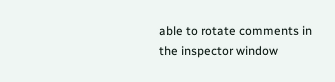able to rotate comments in the inspector window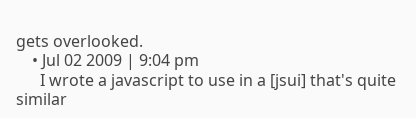gets overlooked.
    • Jul 02 2009 | 9:04 pm
      I wrote a javascript to use in a [jsui] that's quite similar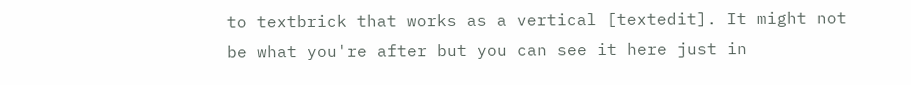to textbrick that works as a vertical [textedit]. It might not be what you're after but you can see it here just in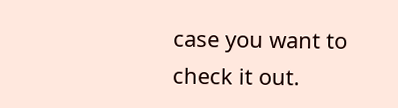case you want to check it out.